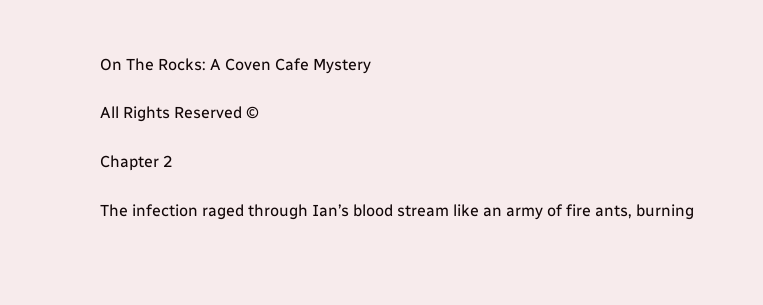On The Rocks: A Coven Cafe Mystery

All Rights Reserved ©

Chapter 2

The infection raged through Ian’s blood stream like an army of fire ants, burning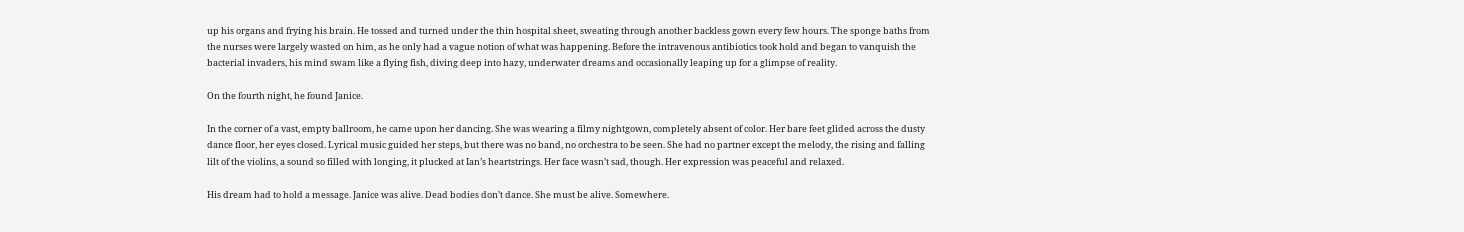up his organs and frying his brain. He tossed and turned under the thin hospital sheet, sweating through another backless gown every few hours. The sponge baths from the nurses were largely wasted on him, as he only had a vague notion of what was happening. Before the intravenous antibiotics took hold and began to vanquish the bacterial invaders, his mind swam like a flying fish, diving deep into hazy, underwater dreams and occasionally leaping up for a glimpse of reality.

On the fourth night, he found Janice.

In the corner of a vast, empty ballroom, he came upon her dancing. She was wearing a filmy nightgown, completely absent of color. Her bare feet glided across the dusty dance floor, her eyes closed. Lyrical music guided her steps, but there was no band, no orchestra to be seen. She had no partner except the melody, the rising and falling lilt of the violins, a sound so filled with longing, it plucked at Ian’s heartstrings. Her face wasn’t sad, though. Her expression was peaceful and relaxed.

His dream had to hold a message. Janice was alive. Dead bodies don’t dance. She must be alive. Somewhere.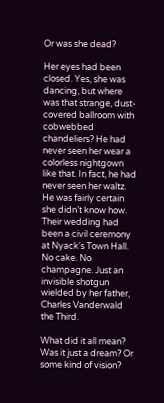Or was she dead?

Her eyes had been closed. Yes, she was dancing, but where was that strange, dust-covered ballroom with cobwebbed chandeliers? He had never seen her wear a colorless nightgown like that. In fact, he had never seen her waltz. He was fairly certain she didn’t know how. Their wedding had been a civil ceremony at Nyack's Town Hall. No cake. No champagne. Just an invisible shotgun wielded by her father, Charles Vanderwald the Third.

What did it all mean? Was it just a dream? Or some kind of vision?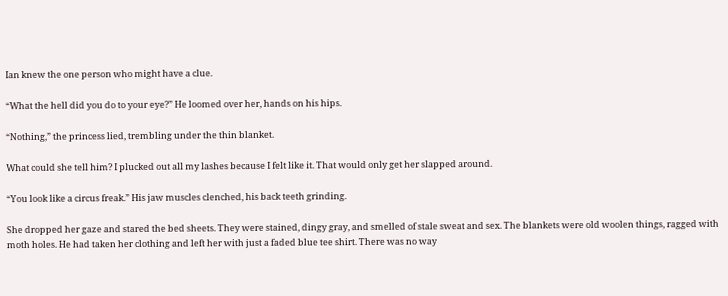Ian knew the one person who might have a clue.

“What the hell did you do to your eye?” He loomed over her, hands on his hips.

“Nothing,” the princess lied, trembling under the thin blanket.

What could she tell him? I plucked out all my lashes because I felt like it. That would only get her slapped around.

“You look like a circus freak.” His jaw muscles clenched, his back teeth grinding.

She dropped her gaze and stared the bed sheets. They were stained, dingy gray, and smelled of stale sweat and sex. The blankets were old woolen things, ragged with moth holes. He had taken her clothing and left her with just a faded blue tee shirt. There was no way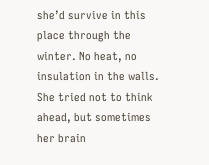she’d survive in this place through the winter. No heat, no insulation in the walls. She tried not to think ahead, but sometimes her brain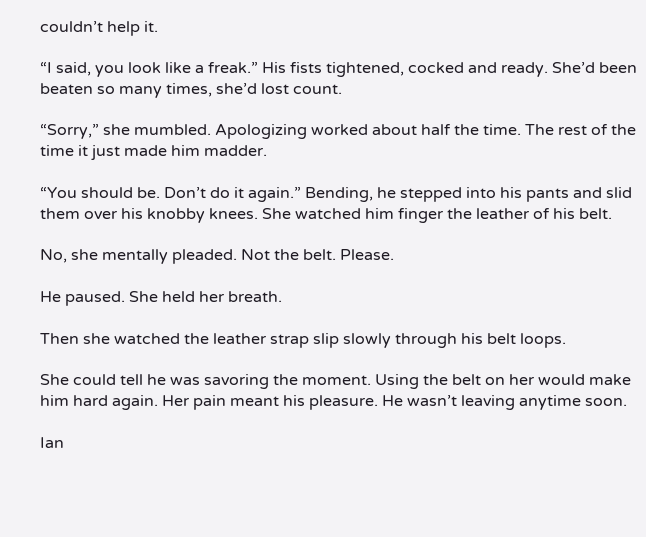couldn’t help it.

“I said, you look like a freak.” His fists tightened, cocked and ready. She’d been beaten so many times, she’d lost count.

“Sorry,” she mumbled. Apologizing worked about half the time. The rest of the time it just made him madder.

“You should be. Don’t do it again.” Bending, he stepped into his pants and slid them over his knobby knees. She watched him finger the leather of his belt.

No, she mentally pleaded. Not the belt. Please.

He paused. She held her breath.

Then she watched the leather strap slip slowly through his belt loops.

She could tell he was savoring the moment. Using the belt on her would make him hard again. Her pain meant his pleasure. He wasn’t leaving anytime soon.

Ian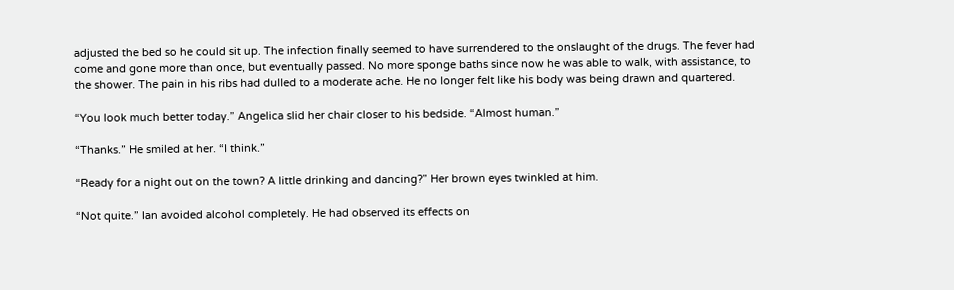adjusted the bed so he could sit up. The infection finally seemed to have surrendered to the onslaught of the drugs. The fever had come and gone more than once, but eventually passed. No more sponge baths since now he was able to walk, with assistance, to the shower. The pain in his ribs had dulled to a moderate ache. He no longer felt like his body was being drawn and quartered.

“You look much better today.” Angelica slid her chair closer to his bedside. “Almost human.”

“Thanks.” He smiled at her. “I think.”

“Ready for a night out on the town? A little drinking and dancing?” Her brown eyes twinkled at him.

“Not quite.” Ian avoided alcohol completely. He had observed its effects on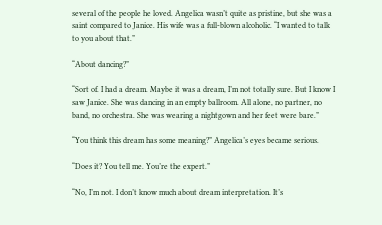several of the people he loved. Angelica wasn’t quite as pristine, but she was a saint compared to Janice. His wife was a full-blown alcoholic. “I wanted to talk to you about that.”

“About dancing?”

“Sort of. I had a dream. Maybe it was a dream, I’m not totally sure. But I know I saw Janice. She was dancing in an empty ballroom. All alone, no partner, no band, no orchestra. She was wearing a nightgown and her feet were bare.”

“You think this dream has some meaning?” Angelica’s eyes became serious.

“Does it? You tell me. You’re the expert.”

“No, I’m not. I don’t know much about dream interpretation. It’s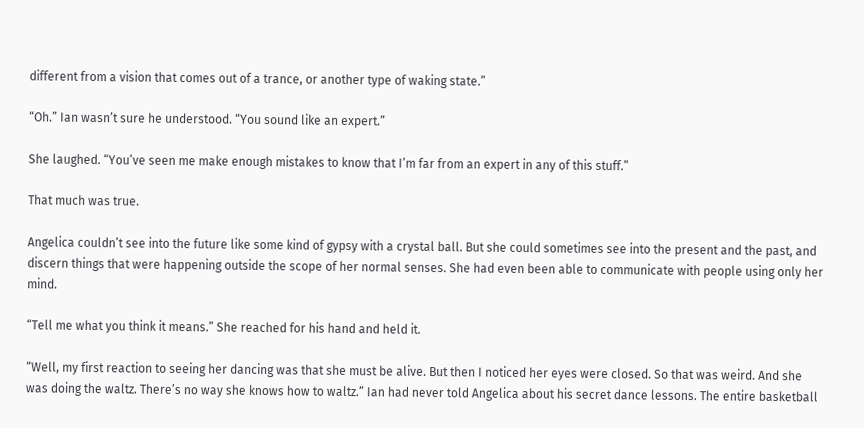different from a vision that comes out of a trance, or another type of waking state.”

“Oh.” Ian wasn’t sure he understood. “You sound like an expert.”

She laughed. “You’ve seen me make enough mistakes to know that I’m far from an expert in any of this stuff.”

That much was true.

Angelica couldn’t see into the future like some kind of gypsy with a crystal ball. But she could sometimes see into the present and the past, and discern things that were happening outside the scope of her normal senses. She had even been able to communicate with people using only her mind.

“Tell me what you think it means.” She reached for his hand and held it.

“Well, my first reaction to seeing her dancing was that she must be alive. But then I noticed her eyes were closed. So that was weird. And she was doing the waltz. There’s no way she knows how to waltz.” Ian had never told Angelica about his secret dance lessons. The entire basketball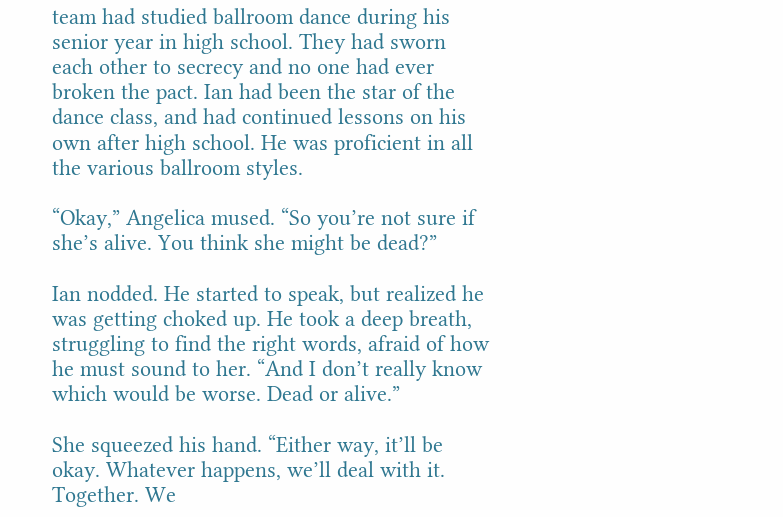team had studied ballroom dance during his senior year in high school. They had sworn each other to secrecy and no one had ever broken the pact. Ian had been the star of the dance class, and had continued lessons on his own after high school. He was proficient in all the various ballroom styles.

“Okay,” Angelica mused. “So you’re not sure if she’s alive. You think she might be dead?”

Ian nodded. He started to speak, but realized he was getting choked up. He took a deep breath, struggling to find the right words, afraid of how he must sound to her. “And I don’t really know which would be worse. Dead or alive.”

She squeezed his hand. “Either way, it’ll be okay. Whatever happens, we’ll deal with it. Together. We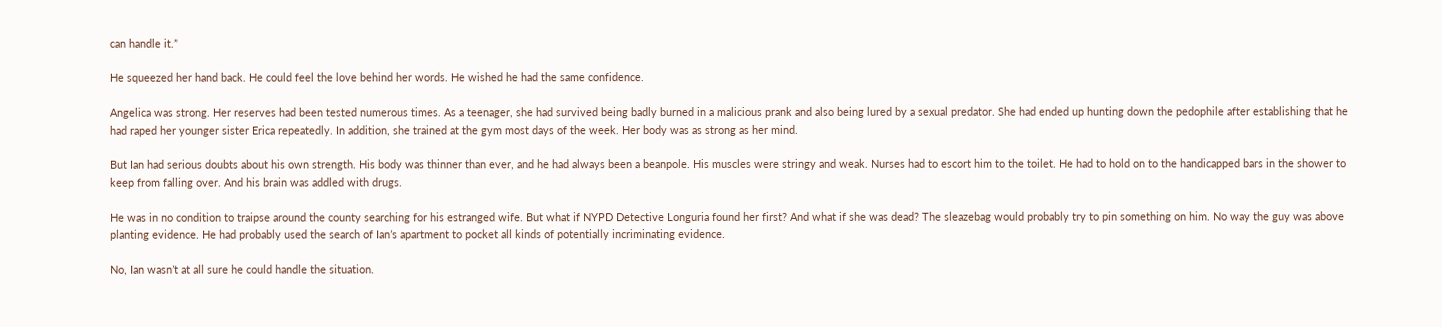can handle it.”

He squeezed her hand back. He could feel the love behind her words. He wished he had the same confidence.

Angelica was strong. Her reserves had been tested numerous times. As a teenager, she had survived being badly burned in a malicious prank and also being lured by a sexual predator. She had ended up hunting down the pedophile after establishing that he had raped her younger sister Erica repeatedly. In addition, she trained at the gym most days of the week. Her body was as strong as her mind.

But Ian had serious doubts about his own strength. His body was thinner than ever, and he had always been a beanpole. His muscles were stringy and weak. Nurses had to escort him to the toilet. He had to hold on to the handicapped bars in the shower to keep from falling over. And his brain was addled with drugs.

He was in no condition to traipse around the county searching for his estranged wife. But what if NYPD Detective Longuria found her first? And what if she was dead? The sleazebag would probably try to pin something on him. No way the guy was above planting evidence. He had probably used the search of Ian’s apartment to pocket all kinds of potentially incriminating evidence.

No, Ian wasn’t at all sure he could handle the situation.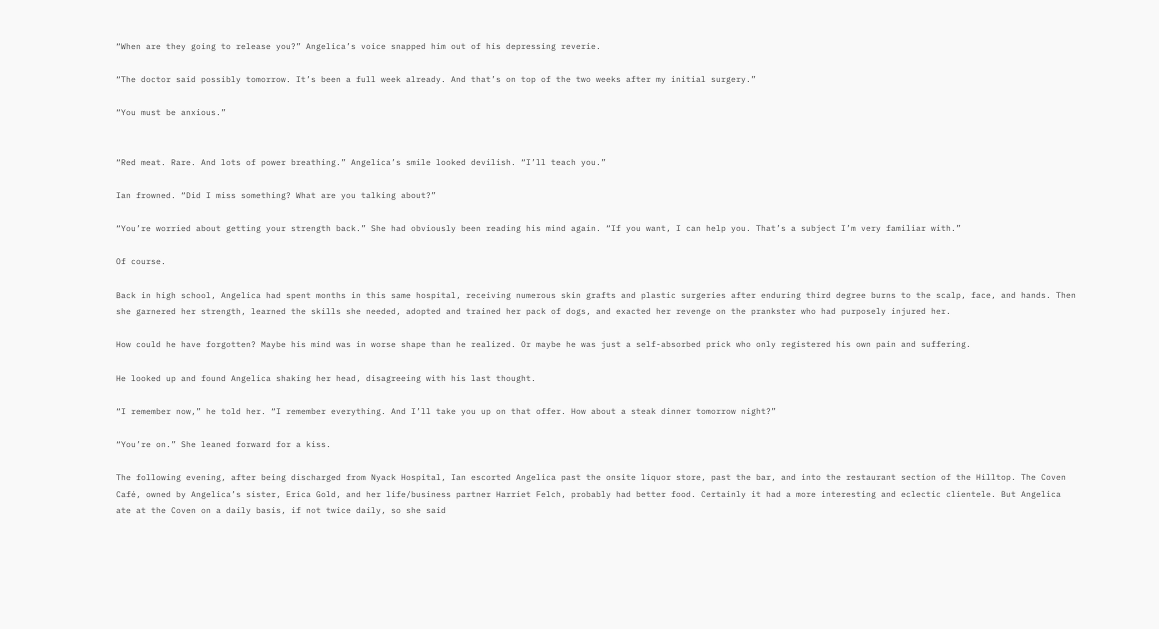“When are they going to release you?” Angelica’s voice snapped him out of his depressing reverie.

“The doctor said possibly tomorrow. It’s been a full week already. And that’s on top of the two weeks after my initial surgery.”

“You must be anxious.”


“Red meat. Rare. And lots of power breathing.” Angelica’s smile looked devilish. “I’ll teach you.”

Ian frowned. “Did I miss something? What are you talking about?”

“You’re worried about getting your strength back.” She had obviously been reading his mind again. “If you want, I can help you. That’s a subject I’m very familiar with.”

Of course.

Back in high school, Angelica had spent months in this same hospital, receiving numerous skin grafts and plastic surgeries after enduring third degree burns to the scalp, face, and hands. Then she garnered her strength, learned the skills she needed, adopted and trained her pack of dogs, and exacted her revenge on the prankster who had purposely injured her.

How could he have forgotten? Maybe his mind was in worse shape than he realized. Or maybe he was just a self-absorbed prick who only registered his own pain and suffering.

He looked up and found Angelica shaking her head, disagreeing with his last thought.

“I remember now,” he told her. “I remember everything. And I’ll take you up on that offer. How about a steak dinner tomorrow night?”

“You’re on.” She leaned forward for a kiss.

The following evening, after being discharged from Nyack Hospital, Ian escorted Angelica past the onsite liquor store, past the bar, and into the restaurant section of the Hilltop. The Coven Café, owned by Angelica’s sister, Erica Gold, and her life/business partner Harriet Felch, probably had better food. Certainly it had a more interesting and eclectic clientele. But Angelica ate at the Coven on a daily basis, if not twice daily, so she said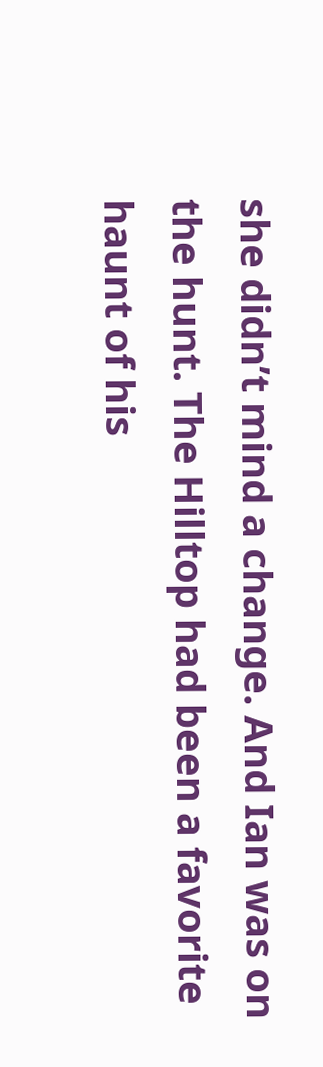she didn’t mind a change. And Ian was on the hunt. The Hilltop had been a favorite haunt of his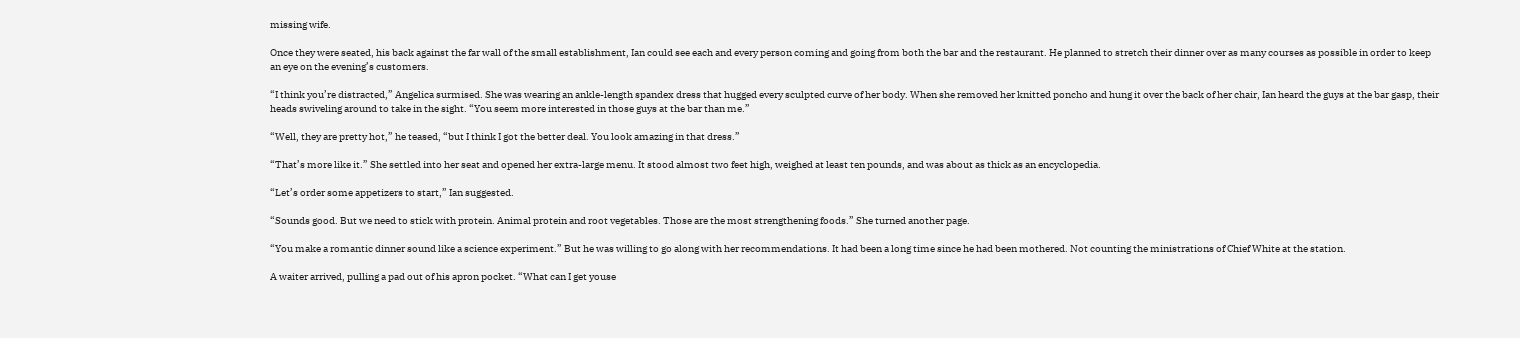missing wife.

Once they were seated, his back against the far wall of the small establishment, Ian could see each and every person coming and going from both the bar and the restaurant. He planned to stretch their dinner over as many courses as possible in order to keep an eye on the evening’s customers.

“I think you’re distracted,” Angelica surmised. She was wearing an ankle-length spandex dress that hugged every sculpted curve of her body. When she removed her knitted poncho and hung it over the back of her chair, Ian heard the guys at the bar gasp, their heads swiveling around to take in the sight. “You seem more interested in those guys at the bar than me.”

“Well, they are pretty hot,” he teased, “but I think I got the better deal. You look amazing in that dress.”

“That’s more like it.” She settled into her seat and opened her extra-large menu. It stood almost two feet high, weighed at least ten pounds, and was about as thick as an encyclopedia.

“Let’s order some appetizers to start,” Ian suggested.

“Sounds good. But we need to stick with protein. Animal protein and root vegetables. Those are the most strengthening foods.” She turned another page.

“You make a romantic dinner sound like a science experiment.” But he was willing to go along with her recommendations. It had been a long time since he had been mothered. Not counting the ministrations of Chief White at the station.

A waiter arrived, pulling a pad out of his apron pocket. “What can I get youse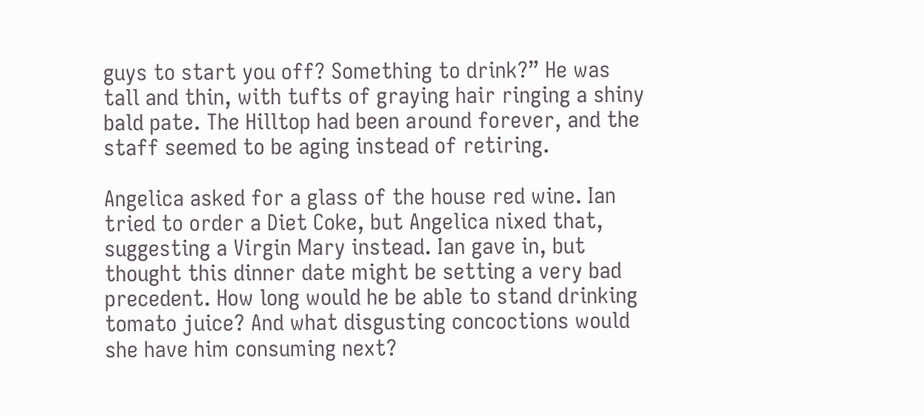guys to start you off? Something to drink?” He was tall and thin, with tufts of graying hair ringing a shiny bald pate. The Hilltop had been around forever, and the staff seemed to be aging instead of retiring.

Angelica asked for a glass of the house red wine. Ian tried to order a Diet Coke, but Angelica nixed that, suggesting a Virgin Mary instead. Ian gave in, but thought this dinner date might be setting a very bad precedent. How long would he be able to stand drinking tomato juice? And what disgusting concoctions would she have him consuming next?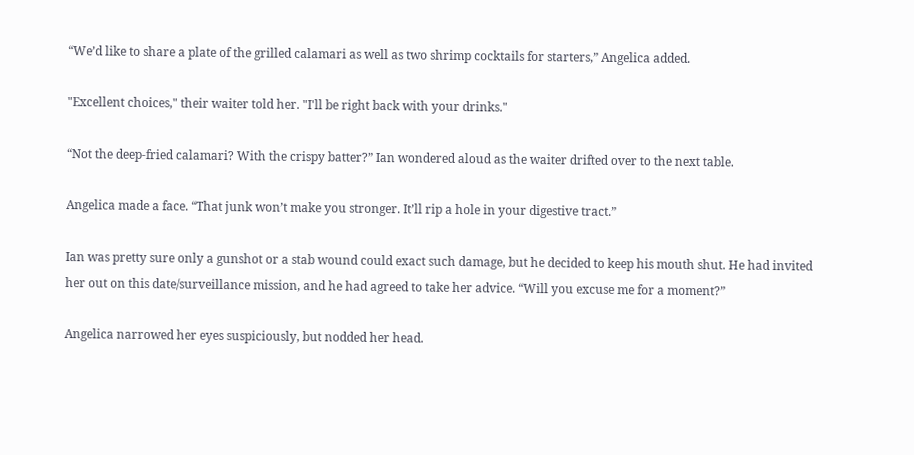“We’d like to share a plate of the grilled calamari as well as two shrimp cocktails for starters,” Angelica added.

"Excellent choices," their waiter told her. "I'll be right back with your drinks."

“Not the deep-fried calamari? With the crispy batter?” Ian wondered aloud as the waiter drifted over to the next table.

Angelica made a face. “That junk won’t make you stronger. It’ll rip a hole in your digestive tract.”

Ian was pretty sure only a gunshot or a stab wound could exact such damage, but he decided to keep his mouth shut. He had invited her out on this date/surveillance mission, and he had agreed to take her advice. “Will you excuse me for a moment?”

Angelica narrowed her eyes suspiciously, but nodded her head.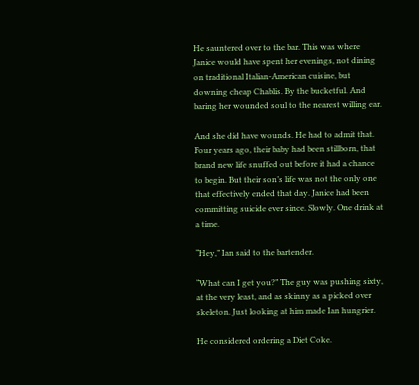He sauntered over to the bar. This was where Janice would have spent her evenings, not dining on traditional Italian-American cuisine, but downing cheap Chablis. By the bucketful. And baring her wounded soul to the nearest willing ear.

And she did have wounds. He had to admit that. Four years ago, their baby had been stillborn, that brand new life snuffed out before it had a chance to begin. But their son’s life was not the only one that effectively ended that day. Janice had been committing suicide ever since. Slowly. One drink at a time.

“Hey,” Ian said to the bartender.

“What can I get you?” The guy was pushing sixty, at the very least, and as skinny as a picked over skeleton. Just looking at him made Ian hungrier.

He considered ordering a Diet Coke.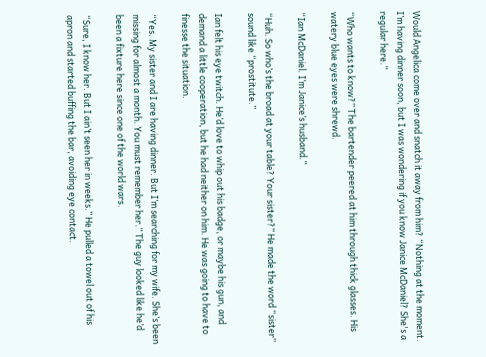Would Angelica come over and snatch it away from him? “Nothing at the moment. I’m having dinner soon, but I was wondering if you know Janice McDaniel? She's a regular here.”

“Who wants to know?” The bartender peered at him through thick glasses. His watery blue eyes were shrewd.

“Ian McDaniel. I’m Janice’s husband.”

“Huh. So who’s the broad at your table? Your sister?” He made the word “sister” sound like “prostitute.”

Ian felt his eye twitch. He’d love to whip out his badge, or maybe his gun, and demand a little cooperation, but he had neither on him. He was going to have to finesse the situation.

“Yes. My sister and I are having dinner. But I’m searching for my wife. She’s been missing for almost a month. You must remember her.” The guy looked like he’d been a fixture here since one of the world wars.

“Sure, I know her. But I ain’t seen her in weeks.” He pulled a towel out of his apron and started buffing the bar, avoiding eye contact.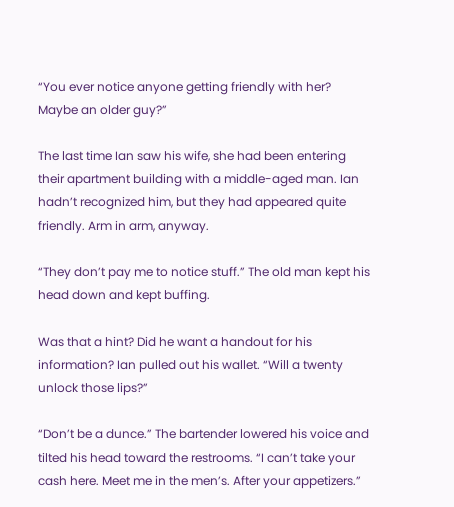“You ever notice anyone getting friendly with her? Maybe an older guy?”

The last time Ian saw his wife, she had been entering their apartment building with a middle-aged man. Ian hadn’t recognized him, but they had appeared quite friendly. Arm in arm, anyway.

“They don’t pay me to notice stuff.” The old man kept his head down and kept buffing.

Was that a hint? Did he want a handout for his information? Ian pulled out his wallet. “Will a twenty unlock those lips?”

“Don’t be a dunce.” The bartender lowered his voice and tilted his head toward the restrooms. “I can’t take your cash here. Meet me in the men’s. After your appetizers.”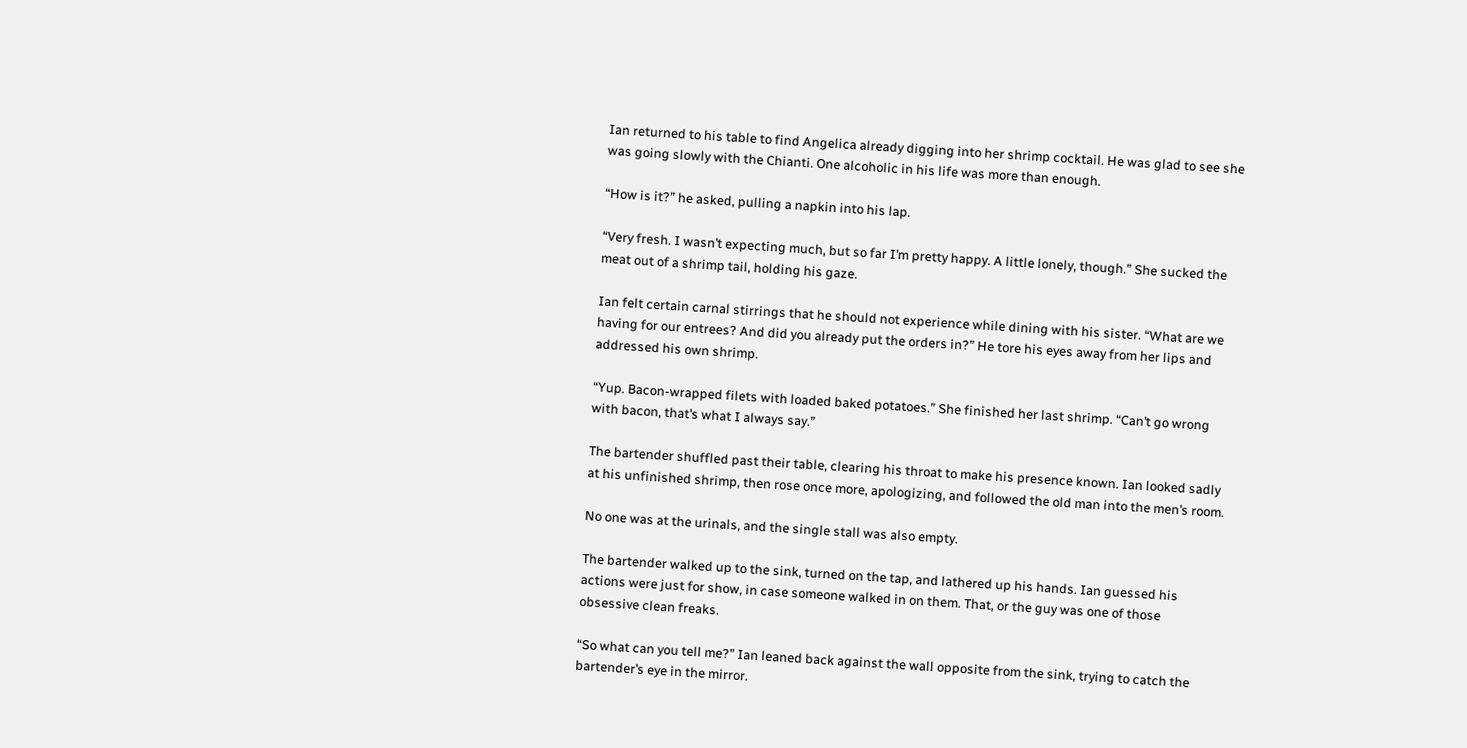Ian returned to his table to find Angelica already digging into her shrimp cocktail. He was glad to see she was going slowly with the Chianti. One alcoholic in his life was more than enough.

“How is it?” he asked, pulling a napkin into his lap.

“Very fresh. I wasn’t expecting much, but so far I’m pretty happy. A little lonely, though.” She sucked the meat out of a shrimp tail, holding his gaze.

Ian felt certain carnal stirrings that he should not experience while dining with his sister. “What are we having for our entrees? And did you already put the orders in?” He tore his eyes away from her lips and addressed his own shrimp.

“Yup. Bacon-wrapped filets with loaded baked potatoes.” She finished her last shrimp. “Can’t go wrong with bacon, that’s what I always say.”

The bartender shuffled past their table, clearing his throat to make his presence known. Ian looked sadly at his unfinished shrimp, then rose once more, apologizing, and followed the old man into the men’s room.

No one was at the urinals, and the single stall was also empty.

The bartender walked up to the sink, turned on the tap, and lathered up his hands. Ian guessed his actions were just for show, in case someone walked in on them. That, or the guy was one of those obsessive clean freaks.

“So what can you tell me?” Ian leaned back against the wall opposite from the sink, trying to catch the bartender’s eye in the mirror.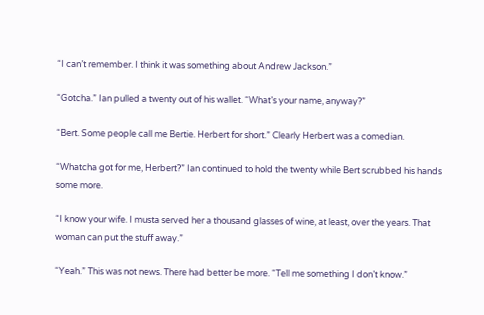“I can’t remember. I think it was something about Andrew Jackson.”

“Gotcha.” Ian pulled a twenty out of his wallet. “What’s your name, anyway?”

“Bert. Some people call me Bertie. Herbert for short.” Clearly Herbert was a comedian.

“Whatcha got for me, Herbert?” Ian continued to hold the twenty while Bert scrubbed his hands some more.

“I know your wife. I musta served her a thousand glasses of wine, at least, over the years. That woman can put the stuff away.”

“Yeah.” This was not news. There had better be more. “Tell me something I don’t know.”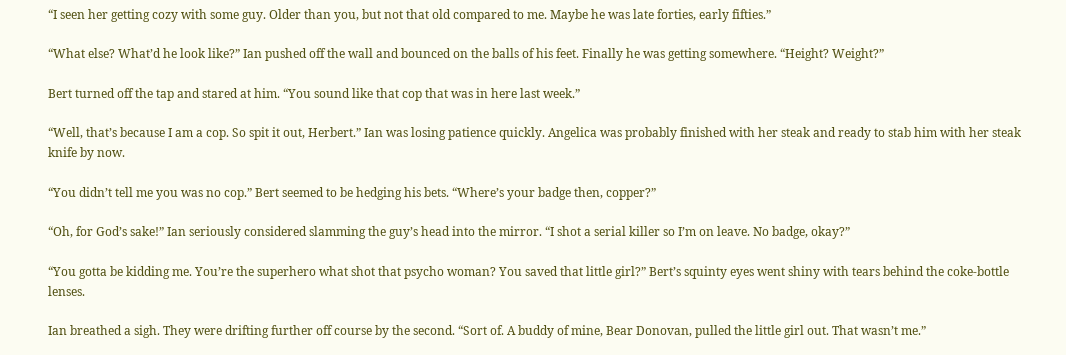“I seen her getting cozy with some guy. Older than you, but not that old compared to me. Maybe he was late forties, early fifties.”

“What else? What’d he look like?” Ian pushed off the wall and bounced on the balls of his feet. Finally he was getting somewhere. “Height? Weight?”

Bert turned off the tap and stared at him. “You sound like that cop that was in here last week.”

“Well, that’s because I am a cop. So spit it out, Herbert.” Ian was losing patience quickly. Angelica was probably finished with her steak and ready to stab him with her steak knife by now.

“You didn’t tell me you was no cop.” Bert seemed to be hedging his bets. “Where’s your badge then, copper?”

“Oh, for God’s sake!” Ian seriously considered slamming the guy’s head into the mirror. “I shot a serial killer so I’m on leave. No badge, okay?”

“You gotta be kidding me. You’re the superhero what shot that psycho woman? You saved that little girl?” Bert’s squinty eyes went shiny with tears behind the coke-bottle lenses.

Ian breathed a sigh. They were drifting further off course by the second. “Sort of. A buddy of mine, Bear Donovan, pulled the little girl out. That wasn’t me.”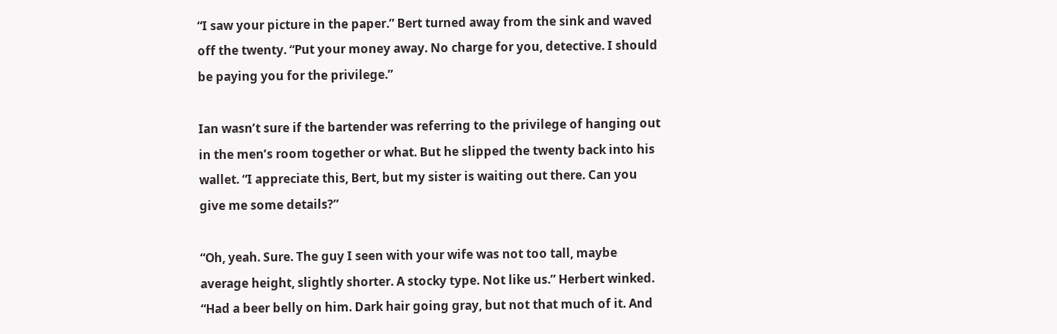“I saw your picture in the paper.” Bert turned away from the sink and waved off the twenty. “Put your money away. No charge for you, detective. I should be paying you for the privilege.”

Ian wasn’t sure if the bartender was referring to the privilege of hanging out in the men’s room together or what. But he slipped the twenty back into his wallet. “I appreciate this, Bert, but my sister is waiting out there. Can you give me some details?”

“Oh, yeah. Sure. The guy I seen with your wife was not too tall, maybe average height, slightly shorter. A stocky type. Not like us.” Herbert winked. “Had a beer belly on him. Dark hair going gray, but not that much of it. And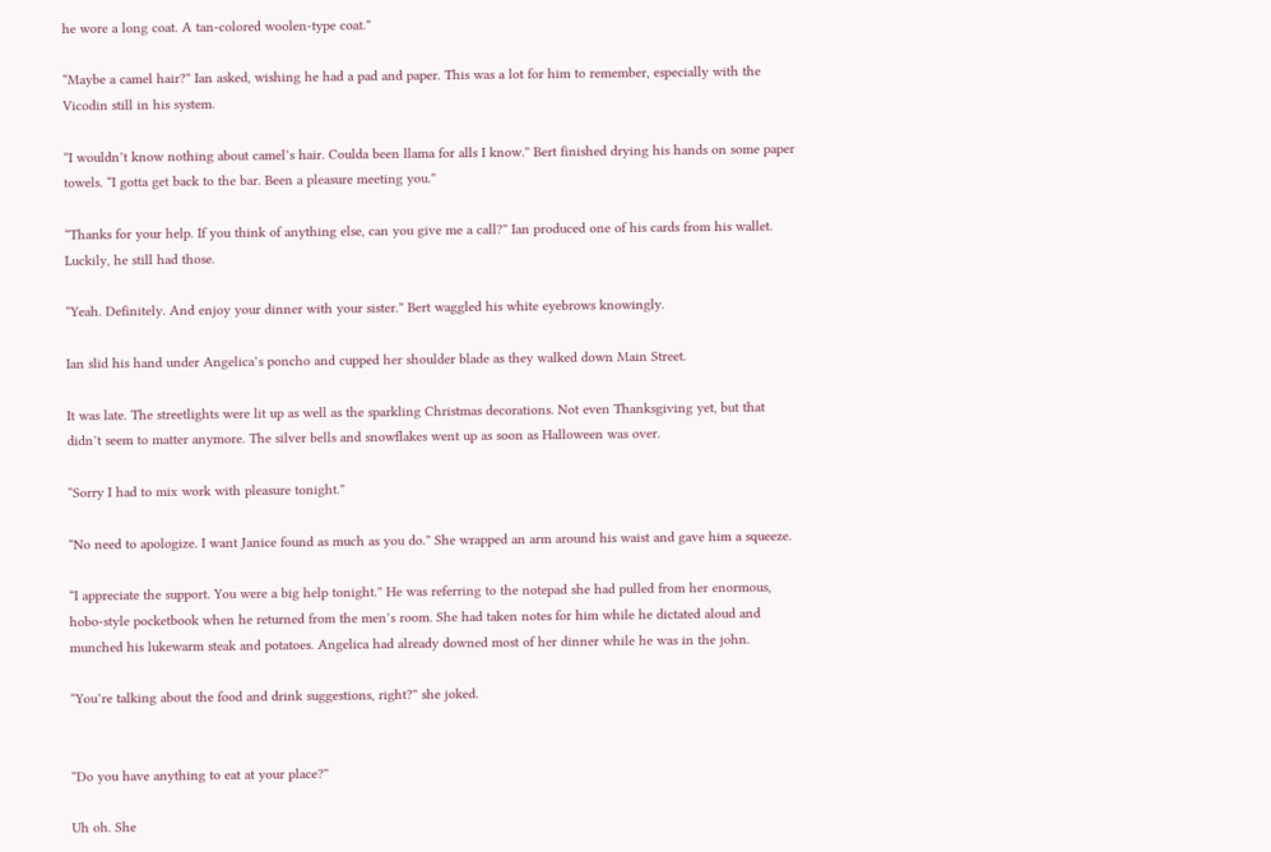he wore a long coat. A tan-colored woolen-type coat.”

“Maybe a camel hair?” Ian asked, wishing he had a pad and paper. This was a lot for him to remember, especially with the Vicodin still in his system.

“I wouldn’t know nothing about camel’s hair. Coulda been llama for alls I know.” Bert finished drying his hands on some paper towels. “I gotta get back to the bar. Been a pleasure meeting you.”

“Thanks for your help. If you think of anything else, can you give me a call?” Ian produced one of his cards from his wallet. Luckily, he still had those.

“Yeah. Definitely. And enjoy your dinner with your sister.” Bert waggled his white eyebrows knowingly.

Ian slid his hand under Angelica’s poncho and cupped her shoulder blade as they walked down Main Street.

It was late. The streetlights were lit up as well as the sparkling Christmas decorations. Not even Thanksgiving yet, but that didn’t seem to matter anymore. The silver bells and snowflakes went up as soon as Halloween was over.

“Sorry I had to mix work with pleasure tonight.”

“No need to apologize. I want Janice found as much as you do.” She wrapped an arm around his waist and gave him a squeeze.

“I appreciate the support. You were a big help tonight.” He was referring to the notepad she had pulled from her enormous, hobo-style pocketbook when he returned from the men’s room. She had taken notes for him while he dictated aloud and munched his lukewarm steak and potatoes. Angelica had already downed most of her dinner while he was in the john.

“You’re talking about the food and drink suggestions, right?” she joked.


“Do you have anything to eat at your place?”

Uh oh. She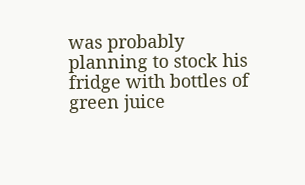was probably planning to stock his fridge with bottles of green juice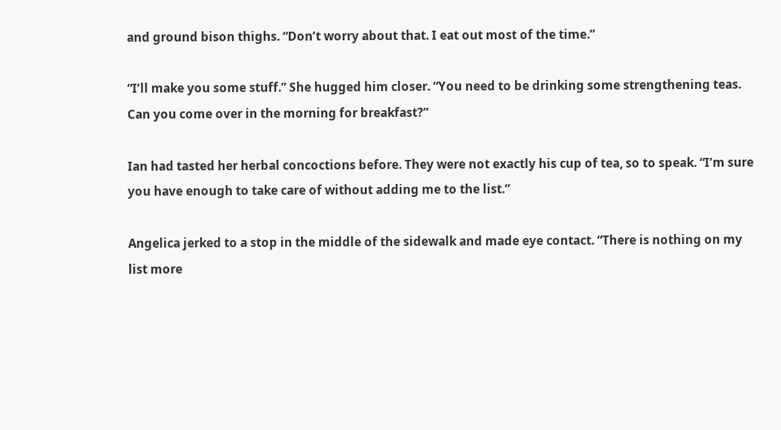and ground bison thighs. “Don’t worry about that. I eat out most of the time.”

“I’ll make you some stuff.” She hugged him closer. “You need to be drinking some strengthening teas. Can you come over in the morning for breakfast?”

Ian had tasted her herbal concoctions before. They were not exactly his cup of tea, so to speak. “I’m sure you have enough to take care of without adding me to the list.”

Angelica jerked to a stop in the middle of the sidewalk and made eye contact. “There is nothing on my list more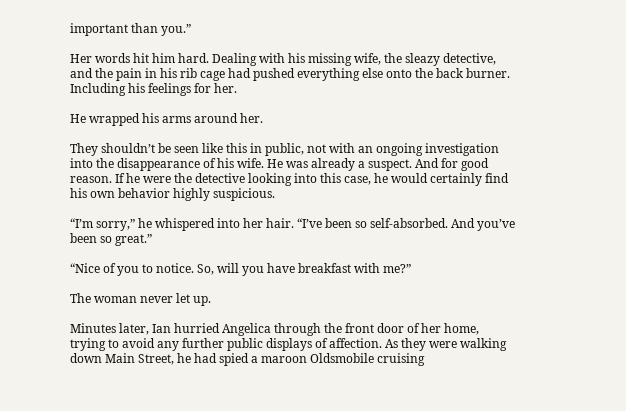important than you.”

Her words hit him hard. Dealing with his missing wife, the sleazy detective, and the pain in his rib cage had pushed everything else onto the back burner. Including his feelings for her.

He wrapped his arms around her.

They shouldn’t be seen like this in public, not with an ongoing investigation into the disappearance of his wife. He was already a suspect. And for good reason. If he were the detective looking into this case, he would certainly find his own behavior highly suspicious.

“I’m sorry,” he whispered into her hair. “I’ve been so self-absorbed. And you’ve been so great.”

“Nice of you to notice. So, will you have breakfast with me?”

The woman never let up.

Minutes later, Ian hurried Angelica through the front door of her home, trying to avoid any further public displays of affection. As they were walking down Main Street, he had spied a maroon Oldsmobile cruising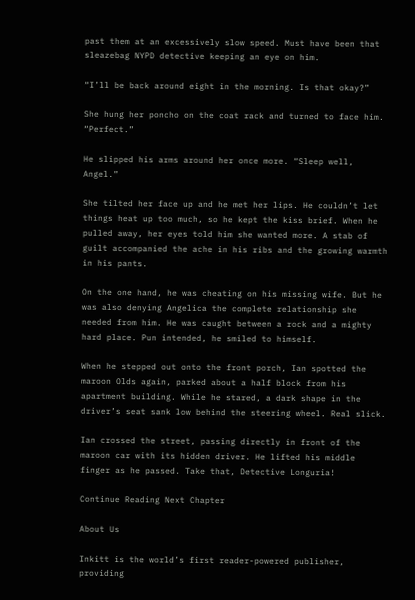past them at an excessively slow speed. Must have been that sleazebag NYPD detective keeping an eye on him.

“I’ll be back around eight in the morning. Is that okay?”

She hung her poncho on the coat rack and turned to face him. “Perfect.”

He slipped his arms around her once more. “Sleep well, Angel.”

She tilted her face up and he met her lips. He couldn’t let things heat up too much, so he kept the kiss brief. When he pulled away, her eyes told him she wanted more. A stab of guilt accompanied the ache in his ribs and the growing warmth in his pants.

On the one hand, he was cheating on his missing wife. But he was also denying Angelica the complete relationship she needed from him. He was caught between a rock and a mighty hard place. Pun intended, he smiled to himself.

When he stepped out onto the front porch, Ian spotted the maroon Olds again, parked about a half block from his apartment building. While he stared, a dark shape in the driver’s seat sank low behind the steering wheel. Real slick.

Ian crossed the street, passing directly in front of the maroon car with its hidden driver. He lifted his middle finger as he passed. Take that, Detective Longuria!

Continue Reading Next Chapter

About Us

Inkitt is the world’s first reader-powered publisher, providing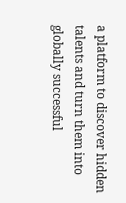a platform to discover hidden talents and turn them into globally successful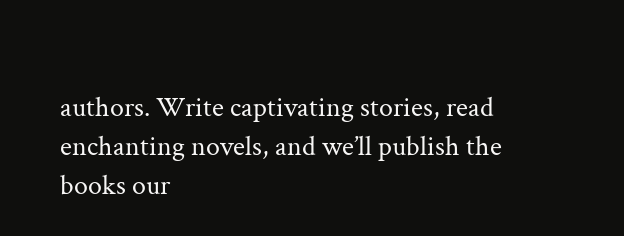authors. Write captivating stories, read enchanting novels, and we’ll publish the books our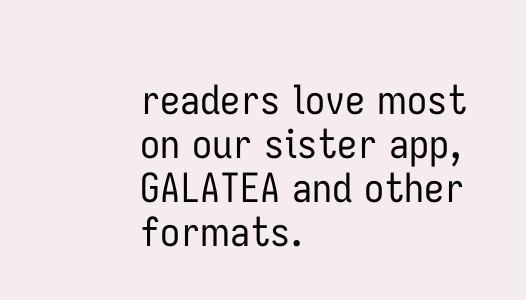readers love most on our sister app, GALATEA and other formats.